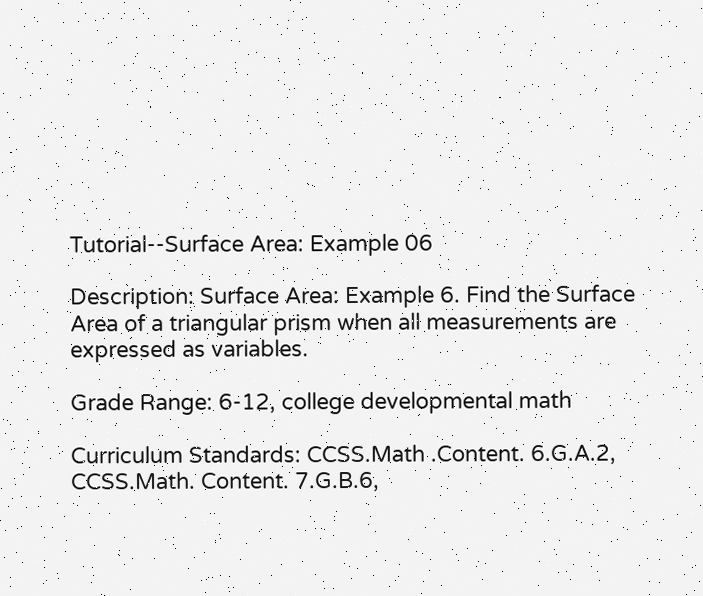Tutorial--Surface Area: Example 06

Description: Surface Area: Example 6. Find the Surface Area of a triangular prism when all measurements are expressed as variables.

Grade Range: 6-12, college developmental math

Curriculum Standards: CCSS.Math .Content. 6.G.A.2, CCSS.Math. Content. 7.G.B.6,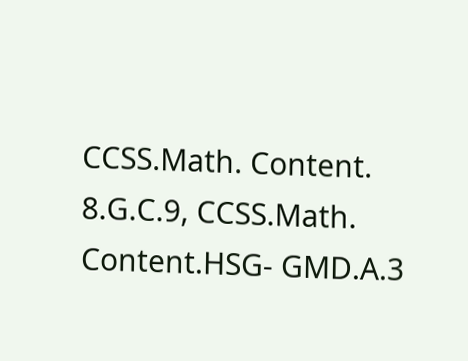CCSS.Math. Content. 8.G.C.9, CCSS.Math. Content.HSG- GMD.A.3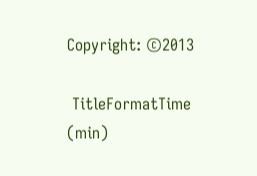Copyright: ©2013

 TitleFormatTime (min)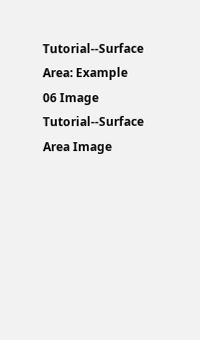Tutorial--Surface Area: Example 06 Image
Tutorial--Surface Area Image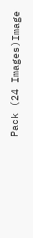Pack (24 Images)Image